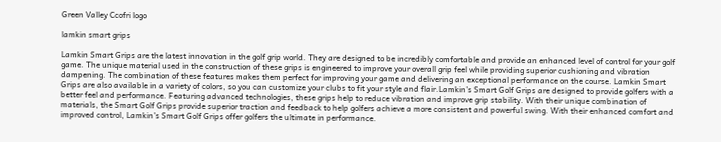Green Valley Ccofri logo

lamkin smart grips

Lamkin Smart Grips are the latest innovation in the golf grip world. They are designed to be incredibly comfortable and provide an enhanced level of control for your golf game. The unique material used in the construction of these grips is engineered to improve your overall grip feel while providing superior cushioning and vibration dampening. The combination of these features makes them perfect for improving your game and delivering an exceptional performance on the course. Lamkin Smart Grips are also available in a variety of colors, so you can customize your clubs to fit your style and flair.Lamkin’s Smart Golf Grips are designed to provide golfers with a better feel and performance. Featuring advanced technologies, these grips help to reduce vibration and improve grip stability. With their unique combination of materials, the Smart Golf Grips provide superior traction and feedback to help golfers achieve a more consistent and powerful swing. With their enhanced comfort and improved control, Lamkin’s Smart Golf Grips offer golfers the ultimate in performance.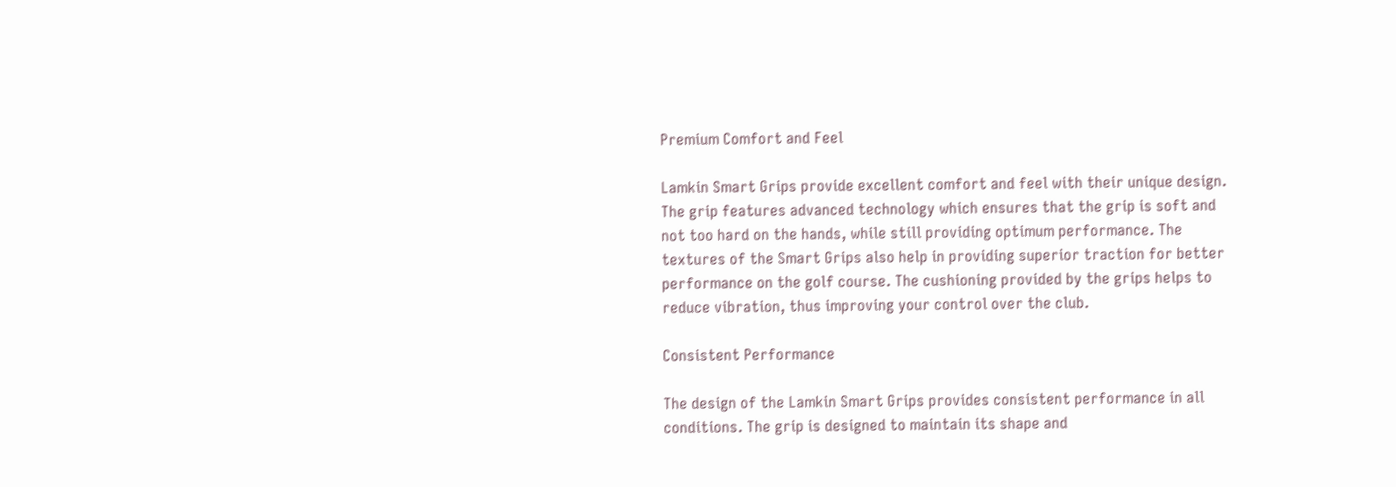Premium Comfort and Feel

Lamkin Smart Grips provide excellent comfort and feel with their unique design. The grip features advanced technology which ensures that the grip is soft and not too hard on the hands, while still providing optimum performance. The textures of the Smart Grips also help in providing superior traction for better performance on the golf course. The cushioning provided by the grips helps to reduce vibration, thus improving your control over the club.

Consistent Performance

The design of the Lamkin Smart Grips provides consistent performance in all conditions. The grip is designed to maintain its shape and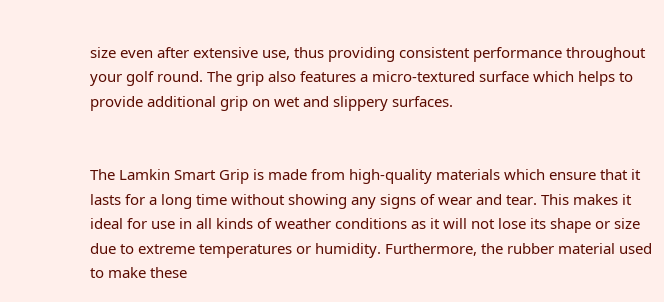size even after extensive use, thus providing consistent performance throughout your golf round. The grip also features a micro-textured surface which helps to provide additional grip on wet and slippery surfaces.


The Lamkin Smart Grip is made from high-quality materials which ensure that it lasts for a long time without showing any signs of wear and tear. This makes it ideal for use in all kinds of weather conditions as it will not lose its shape or size due to extreme temperatures or humidity. Furthermore, the rubber material used to make these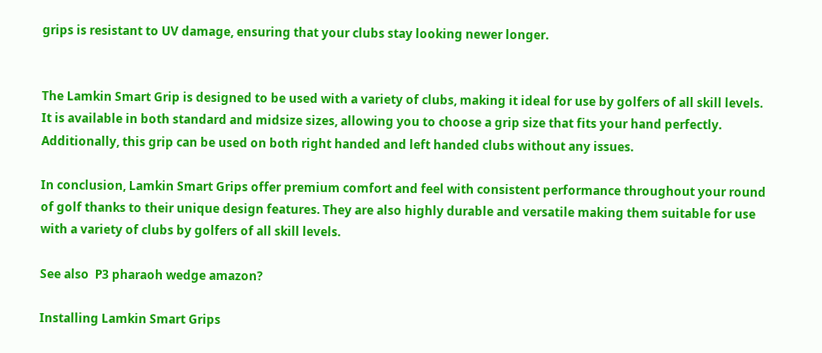grips is resistant to UV damage, ensuring that your clubs stay looking newer longer.


The Lamkin Smart Grip is designed to be used with a variety of clubs, making it ideal for use by golfers of all skill levels. It is available in both standard and midsize sizes, allowing you to choose a grip size that fits your hand perfectly. Additionally, this grip can be used on both right handed and left handed clubs without any issues.

In conclusion, Lamkin Smart Grips offer premium comfort and feel with consistent performance throughout your round of golf thanks to their unique design features. They are also highly durable and versatile making them suitable for use with a variety of clubs by golfers of all skill levels.

See also  P3 pharaoh wedge amazon?

Installing Lamkin Smart Grips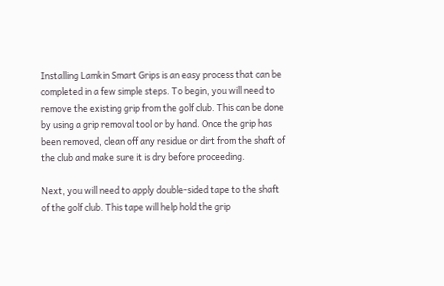Installing Lamkin Smart Grips is an easy process that can be completed in a few simple steps. To begin, you will need to remove the existing grip from the golf club. This can be done by using a grip removal tool or by hand. Once the grip has been removed, clean off any residue or dirt from the shaft of the club and make sure it is dry before proceeding.

Next, you will need to apply double-sided tape to the shaft of the golf club. This tape will help hold the grip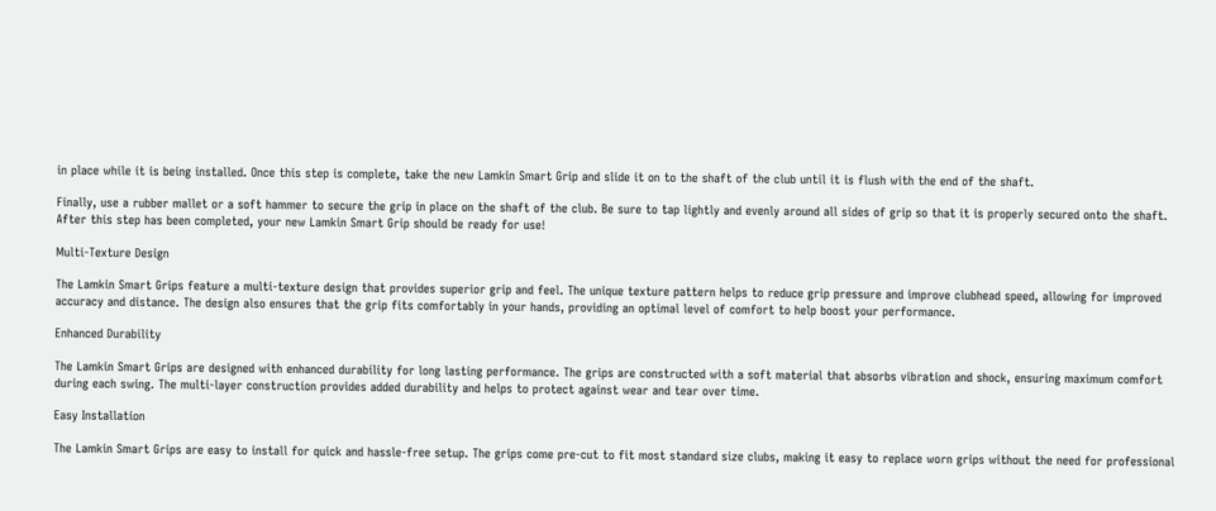in place while it is being installed. Once this step is complete, take the new Lamkin Smart Grip and slide it on to the shaft of the club until it is flush with the end of the shaft.

Finally, use a rubber mallet or a soft hammer to secure the grip in place on the shaft of the club. Be sure to tap lightly and evenly around all sides of grip so that it is properly secured onto the shaft. After this step has been completed, your new Lamkin Smart Grip should be ready for use!

Multi-Texture Design

The Lamkin Smart Grips feature a multi-texture design that provides superior grip and feel. The unique texture pattern helps to reduce grip pressure and improve clubhead speed, allowing for improved accuracy and distance. The design also ensures that the grip fits comfortably in your hands, providing an optimal level of comfort to help boost your performance.

Enhanced Durability

The Lamkin Smart Grips are designed with enhanced durability for long lasting performance. The grips are constructed with a soft material that absorbs vibration and shock, ensuring maximum comfort during each swing. The multi-layer construction provides added durability and helps to protect against wear and tear over time.

Easy Installation

The Lamkin Smart Grips are easy to install for quick and hassle-free setup. The grips come pre-cut to fit most standard size clubs, making it easy to replace worn grips without the need for professional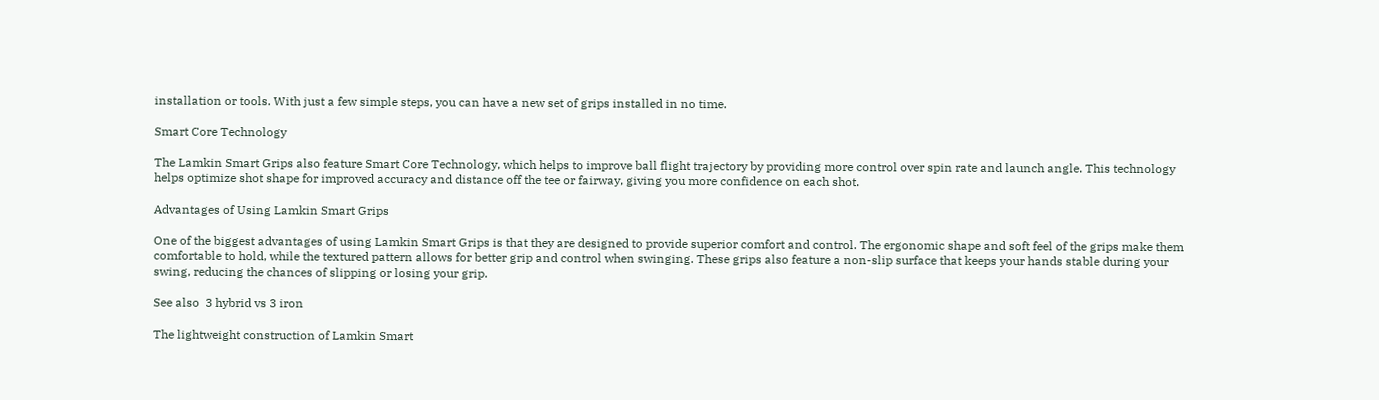installation or tools. With just a few simple steps, you can have a new set of grips installed in no time.

Smart Core Technology

The Lamkin Smart Grips also feature Smart Core Technology, which helps to improve ball flight trajectory by providing more control over spin rate and launch angle. This technology helps optimize shot shape for improved accuracy and distance off the tee or fairway, giving you more confidence on each shot.

Advantages of Using Lamkin Smart Grips

One of the biggest advantages of using Lamkin Smart Grips is that they are designed to provide superior comfort and control. The ergonomic shape and soft feel of the grips make them comfortable to hold, while the textured pattern allows for better grip and control when swinging. These grips also feature a non-slip surface that keeps your hands stable during your swing, reducing the chances of slipping or losing your grip.

See also  3 hybrid vs 3 iron

The lightweight construction of Lamkin Smart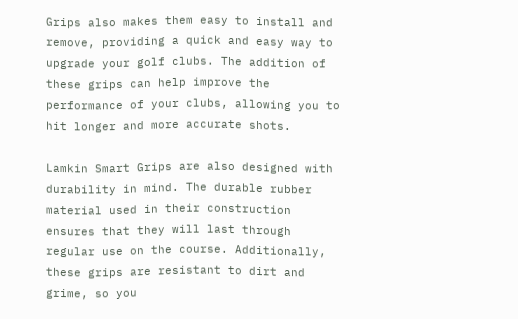Grips also makes them easy to install and remove, providing a quick and easy way to upgrade your golf clubs. The addition of these grips can help improve the performance of your clubs, allowing you to hit longer and more accurate shots.

Lamkin Smart Grips are also designed with durability in mind. The durable rubber material used in their construction ensures that they will last through regular use on the course. Additionally, these grips are resistant to dirt and grime, so you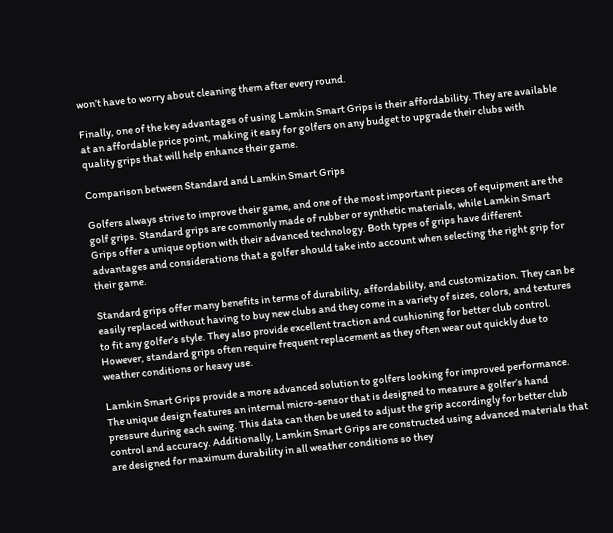won’t have to worry about cleaning them after every round.

Finally, one of the key advantages of using Lamkin Smart Grips is their affordability. They are available at an affordable price point, making it easy for golfers on any budget to upgrade their clubs with quality grips that will help enhance their game.

Comparison between Standard and Lamkin Smart Grips

Golfers always strive to improve their game, and one of the most important pieces of equipment are the golf grips. Standard grips are commonly made of rubber or synthetic materials, while Lamkin Smart Grips offer a unique option with their advanced technology. Both types of grips have different advantages and considerations that a golfer should take into account when selecting the right grip for their game.

Standard grips offer many benefits in terms of durability, affordability, and customization. They can be easily replaced without having to buy new clubs and they come in a variety of sizes, colors, and textures to fit any golfer’s style. They also provide excellent traction and cushioning for better club control. However, standard grips often require frequent replacement as they often wear out quickly due to weather conditions or heavy use.

Lamkin Smart Grips provide a more advanced solution to golfers looking for improved performance. The unique design features an internal micro-sensor that is designed to measure a golfer’s hand pressure during each swing. This data can then be used to adjust the grip accordingly for better club control and accuracy. Additionally, Lamkin Smart Grips are constructed using advanced materials that are designed for maximum durability in all weather conditions so they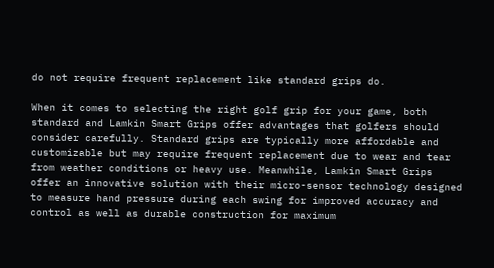do not require frequent replacement like standard grips do.

When it comes to selecting the right golf grip for your game, both standard and Lamkin Smart Grips offer advantages that golfers should consider carefully. Standard grips are typically more affordable and customizable but may require frequent replacement due to wear and tear from weather conditions or heavy use. Meanwhile, Lamkin Smart Grips offer an innovative solution with their micro-sensor technology designed to measure hand pressure during each swing for improved accuracy and control as well as durable construction for maximum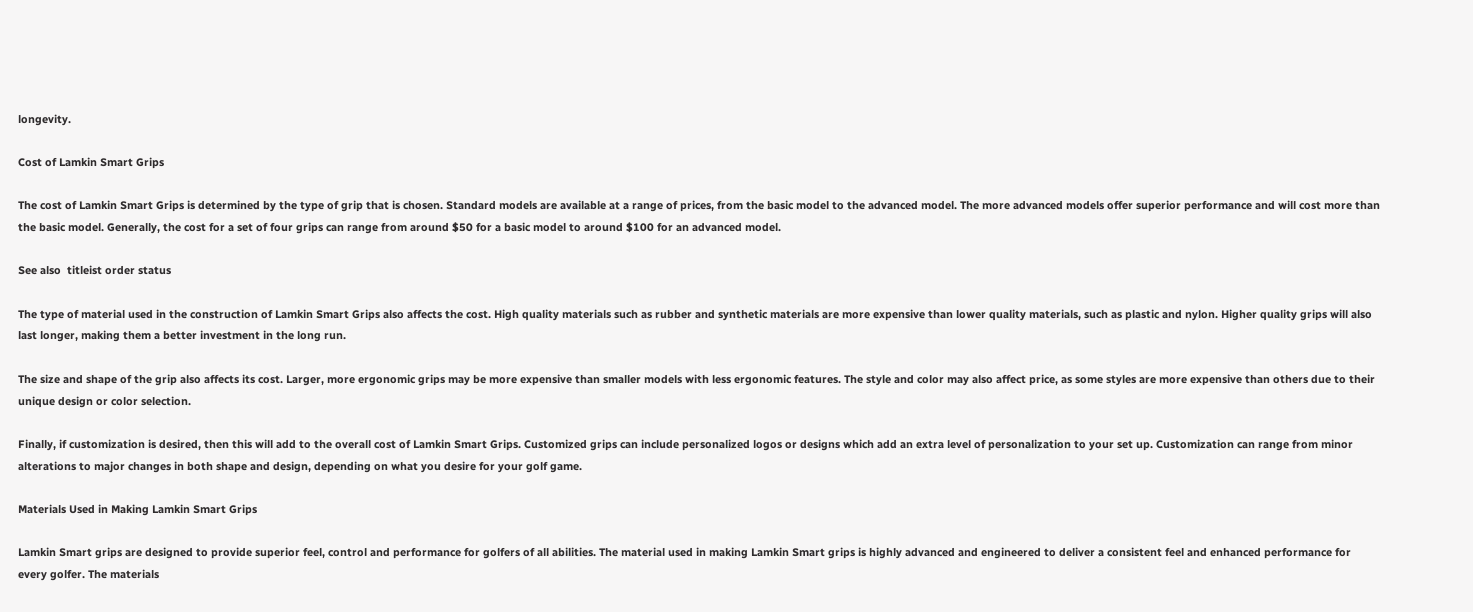longevity.

Cost of Lamkin Smart Grips

The cost of Lamkin Smart Grips is determined by the type of grip that is chosen. Standard models are available at a range of prices, from the basic model to the advanced model. The more advanced models offer superior performance and will cost more than the basic model. Generally, the cost for a set of four grips can range from around $50 for a basic model to around $100 for an advanced model.

See also  titleist order status

The type of material used in the construction of Lamkin Smart Grips also affects the cost. High quality materials such as rubber and synthetic materials are more expensive than lower quality materials, such as plastic and nylon. Higher quality grips will also last longer, making them a better investment in the long run.

The size and shape of the grip also affects its cost. Larger, more ergonomic grips may be more expensive than smaller models with less ergonomic features. The style and color may also affect price, as some styles are more expensive than others due to their unique design or color selection.

Finally, if customization is desired, then this will add to the overall cost of Lamkin Smart Grips. Customized grips can include personalized logos or designs which add an extra level of personalization to your set up. Customization can range from minor alterations to major changes in both shape and design, depending on what you desire for your golf game.

Materials Used in Making Lamkin Smart Grips

Lamkin Smart grips are designed to provide superior feel, control and performance for golfers of all abilities. The material used in making Lamkin Smart grips is highly advanced and engineered to deliver a consistent feel and enhanced performance for every golfer. The materials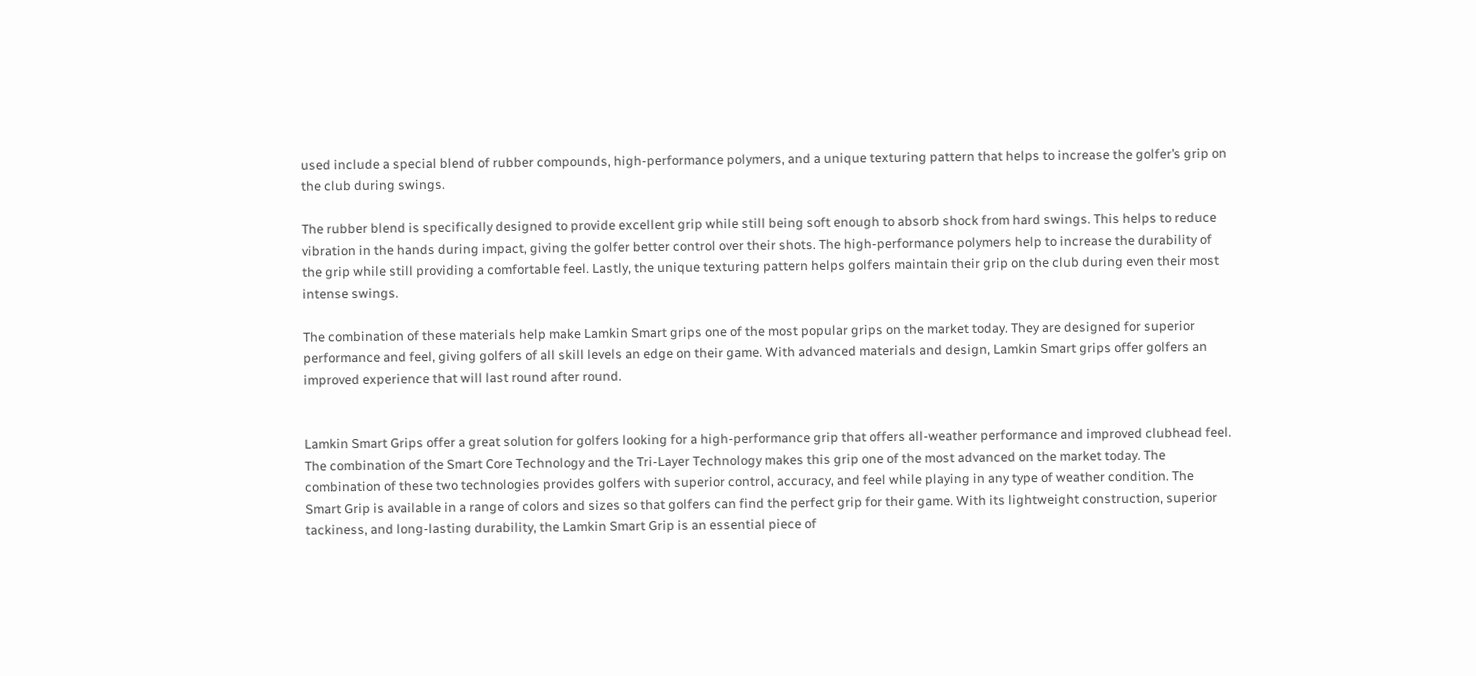used include a special blend of rubber compounds, high-performance polymers, and a unique texturing pattern that helps to increase the golfer’s grip on the club during swings.

The rubber blend is specifically designed to provide excellent grip while still being soft enough to absorb shock from hard swings. This helps to reduce vibration in the hands during impact, giving the golfer better control over their shots. The high-performance polymers help to increase the durability of the grip while still providing a comfortable feel. Lastly, the unique texturing pattern helps golfers maintain their grip on the club during even their most intense swings.

The combination of these materials help make Lamkin Smart grips one of the most popular grips on the market today. They are designed for superior performance and feel, giving golfers of all skill levels an edge on their game. With advanced materials and design, Lamkin Smart grips offer golfers an improved experience that will last round after round.


Lamkin Smart Grips offer a great solution for golfers looking for a high-performance grip that offers all-weather performance and improved clubhead feel. The combination of the Smart Core Technology and the Tri-Layer Technology makes this grip one of the most advanced on the market today. The combination of these two technologies provides golfers with superior control, accuracy, and feel while playing in any type of weather condition. The Smart Grip is available in a range of colors and sizes so that golfers can find the perfect grip for their game. With its lightweight construction, superior tackiness, and long-lasting durability, the Lamkin Smart Grip is an essential piece of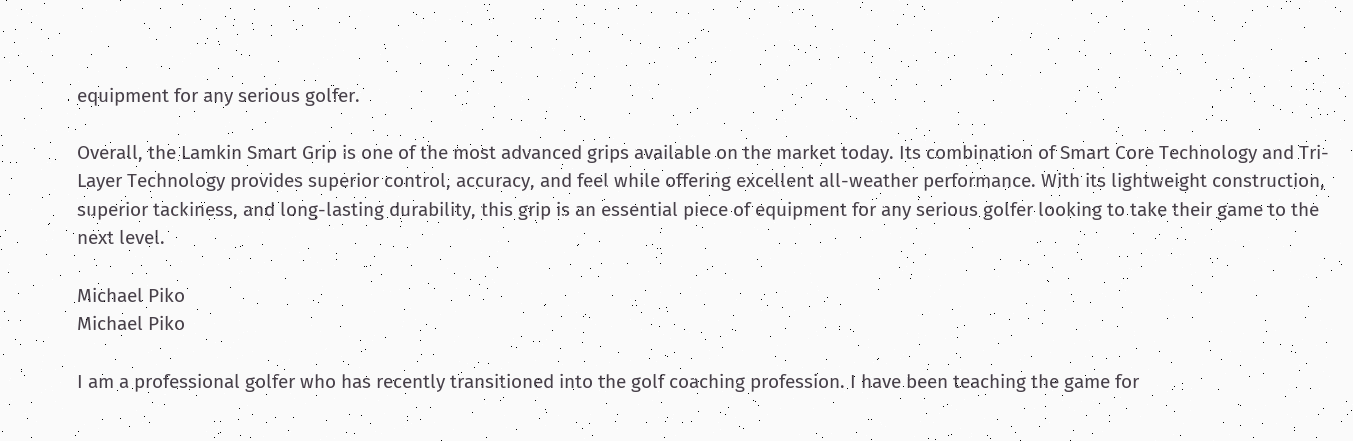equipment for any serious golfer.

Overall, the Lamkin Smart Grip is one of the most advanced grips available on the market today. Its combination of Smart Core Technology and Tri-Layer Technology provides superior control, accuracy, and feel while offering excellent all-weather performance. With its lightweight construction, superior tackiness, and long-lasting durability, this grip is an essential piece of equipment for any serious golfer looking to take their game to the next level.

Michael Piko
Michael Piko

I am a professional golfer who has recently transitioned into the golf coaching profession. I have been teaching the game for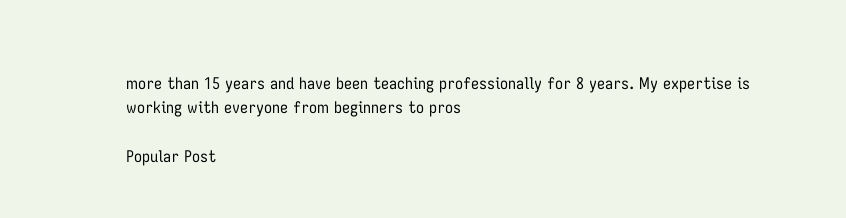more than 15 years and have been teaching professionally for 8 years. My expertise is working with everyone from beginners to pros

Popular Post